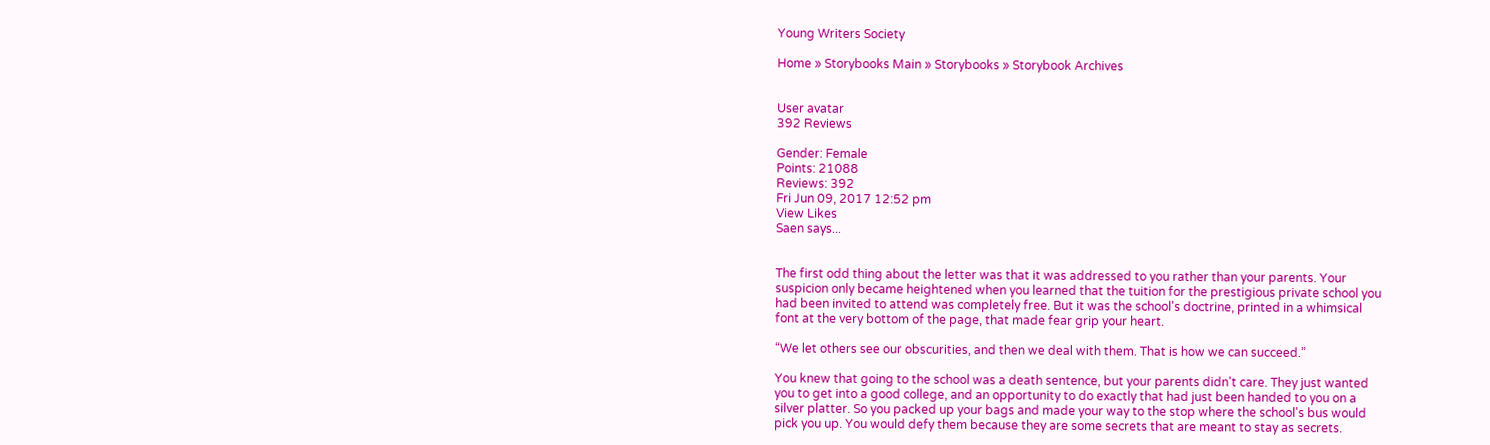Young Writers Society

Home » Storybooks Main » Storybooks » Storybook Archives


User avatar
392 Reviews

Gender: Female
Points: 21088
Reviews: 392
Fri Jun 09, 2017 12:52 pm
View Likes
Saen says...


The first odd thing about the letter was that it was addressed to you rather than your parents. Your suspicion only became heightened when you learned that the tuition for the prestigious private school you had been invited to attend was completely free. But it was the school's doctrine, printed in a whimsical font at the very bottom of the page, that made fear grip your heart.

“We let others see our obscurities, and then we deal with them. That is how we can succeed.”

You knew that going to the school was a death sentence, but your parents didn't care. They just wanted you to get into a good college, and an opportunity to do exactly that had just been handed to you on a silver platter. So you packed up your bags and made your way to the stop where the school's bus would pick you up. You would defy them because they are some secrets that are meant to stay as secrets.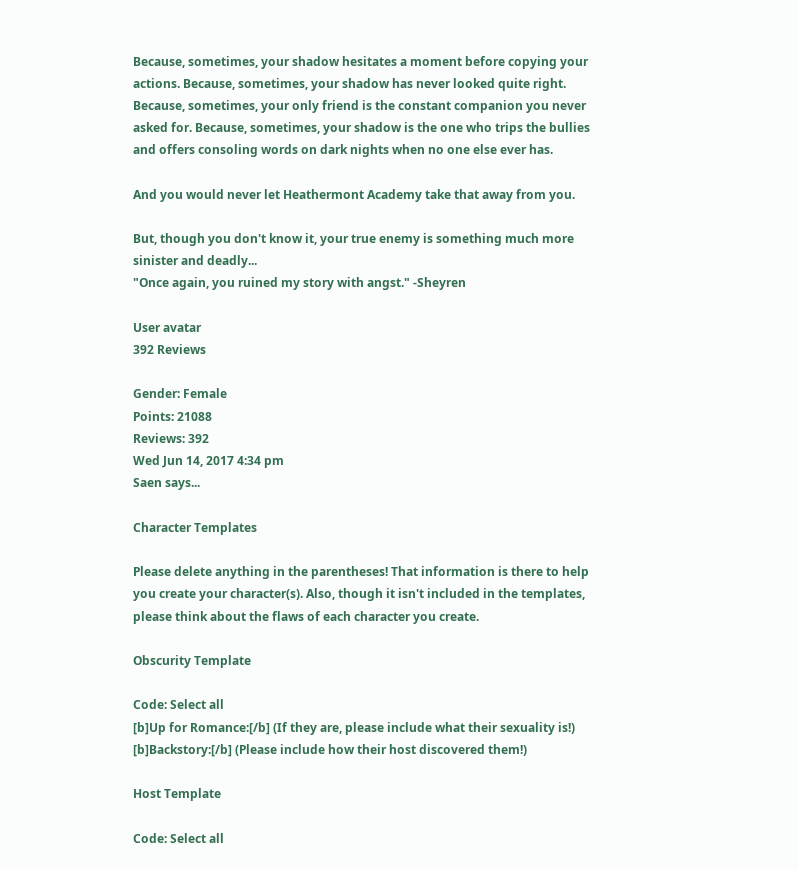Because, sometimes, your shadow hesitates a moment before copying your actions. Because, sometimes, your shadow has never looked quite right. Because, sometimes, your only friend is the constant companion you never asked for. Because, sometimes, your shadow is the one who trips the bullies and offers consoling words on dark nights when no one else ever has.

And you would never let Heathermont Academy take that away from you.

But, though you don't know it, your true enemy is something much more sinister and deadly...
"Once again, you ruined my story with angst." -Sheyren

User avatar
392 Reviews

Gender: Female
Points: 21088
Reviews: 392
Wed Jun 14, 2017 4:34 pm
Saen says...

Character Templates

Please delete anything in the parentheses! That information is there to help you create your character(s). Also, though it isn't included in the templates, please think about the flaws of each character you create.

Obscurity Template

Code: Select all
[b]Up for Romance:[/b] (If they are, please include what their sexuality is!)
[b]Backstory:[/b] (Please include how their host discovered them!)

Host Template

Code: Select all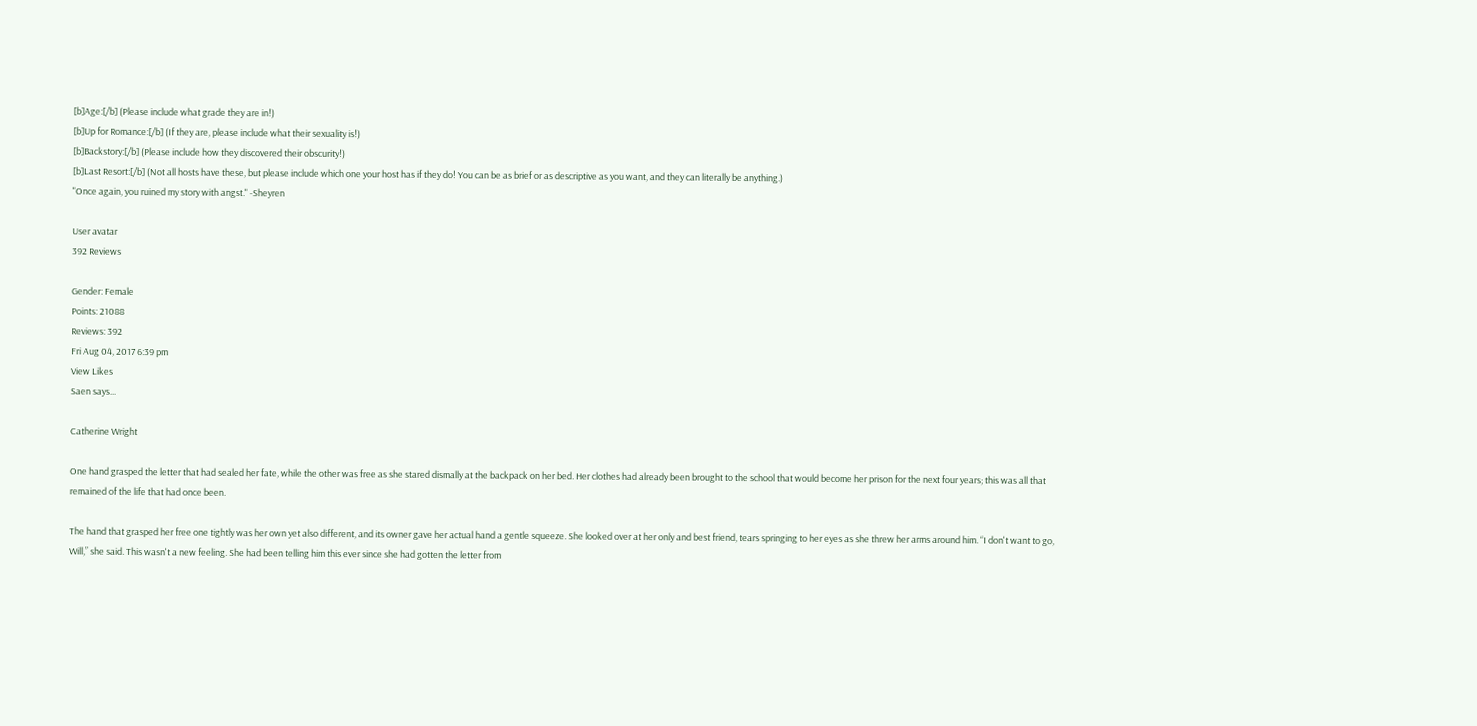[b]Age:[/b] (Please include what grade they are in!)
[b]Up for Romance:[/b] (If they are, please include what their sexuality is!)
[b]Backstory:[/b] (Please include how they discovered their obscurity!)
[b]Last Resort:[/b] (Not all hosts have these, but please include which one your host has if they do! You can be as brief or as descriptive as you want, and they can literally be anything.)
"Once again, you ruined my story with angst." -Sheyren

User avatar
392 Reviews

Gender: Female
Points: 21088
Reviews: 392
Fri Aug 04, 2017 6:39 pm
View Likes
Saen says...

Catherine Wright

One hand grasped the letter that had sealed her fate, while the other was free as she stared dismally at the backpack on her bed. Her clothes had already been brought to the school that would become her prison for the next four years; this was all that remained of the life that had once been.

The hand that grasped her free one tightly was her own yet also different, and its owner gave her actual hand a gentle squeeze. She looked over at her only and best friend, tears springing to her eyes as she threw her arms around him. “I don't want to go, Will,” she said. This wasn't a new feeling. She had been telling him this ever since she had gotten the letter from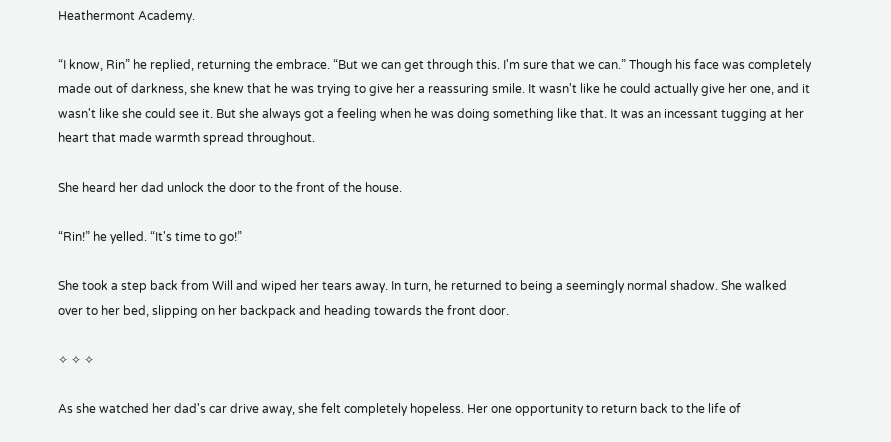Heathermont Academy.

“I know, Rin” he replied, returning the embrace. “But we can get through this. I'm sure that we can.” Though his face was completely made out of darkness, she knew that he was trying to give her a reassuring smile. It wasn't like he could actually give her one, and it wasn't like she could see it. But she always got a feeling when he was doing something like that. It was an incessant tugging at her heart that made warmth spread throughout.

She heard her dad unlock the door to the front of the house.

“Rin!” he yelled. “It's time to go!”

She took a step back from Will and wiped her tears away. In turn, he returned to being a seemingly normal shadow. She walked over to her bed, slipping on her backpack and heading towards the front door.

✧ ✧ ✧

As she watched her dad's car drive away, she felt completely hopeless. Her one opportunity to return back to the life of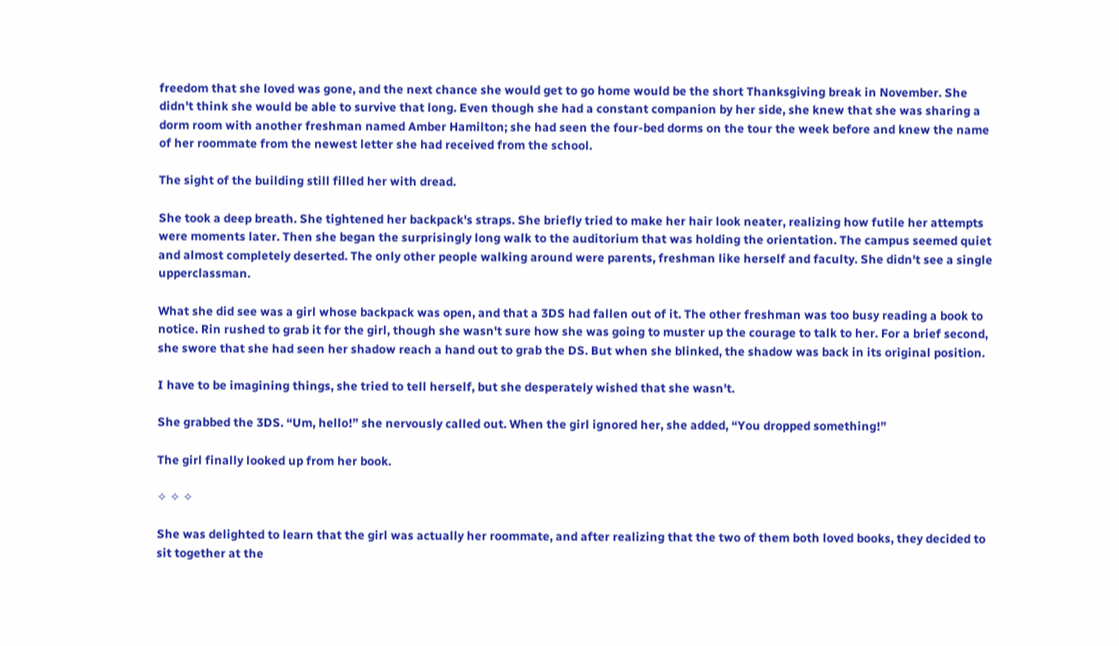freedom that she loved was gone, and the next chance she would get to go home would be the short Thanksgiving break in November. She didn't think she would be able to survive that long. Even though she had a constant companion by her side, she knew that she was sharing a dorm room with another freshman named Amber Hamilton; she had seen the four-bed dorms on the tour the week before and knew the name of her roommate from the newest letter she had received from the school.

The sight of the building still filled her with dread.

She took a deep breath. She tightened her backpack's straps. She briefly tried to make her hair look neater, realizing how futile her attempts were moments later. Then she began the surprisingly long walk to the auditorium that was holding the orientation. The campus seemed quiet and almost completely deserted. The only other people walking around were parents, freshman like herself and faculty. She didn't see a single upperclassman.

What she did see was a girl whose backpack was open, and that a 3DS had fallen out of it. The other freshman was too busy reading a book to notice. Rin rushed to grab it for the girl, though she wasn't sure how she was going to muster up the courage to talk to her. For a brief second, she swore that she had seen her shadow reach a hand out to grab the DS. But when she blinked, the shadow was back in its original position.

I have to be imagining things, she tried to tell herself, but she desperately wished that she wasn't.

She grabbed the 3DS. “Um, hello!” she nervously called out. When the girl ignored her, she added, “You dropped something!”

The girl finally looked up from her book.

✧ ✧ ✧

She was delighted to learn that the girl was actually her roommate, and after realizing that the two of them both loved books, they decided to sit together at the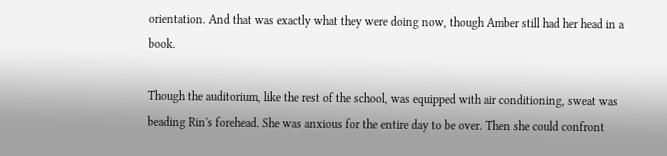orientation. And that was exactly what they were doing now, though Amber still had her head in a book.

Though the auditorium, like the rest of the school, was equipped with air conditioning, sweat was beading Rin's forehead. She was anxious for the entire day to be over. Then she could confront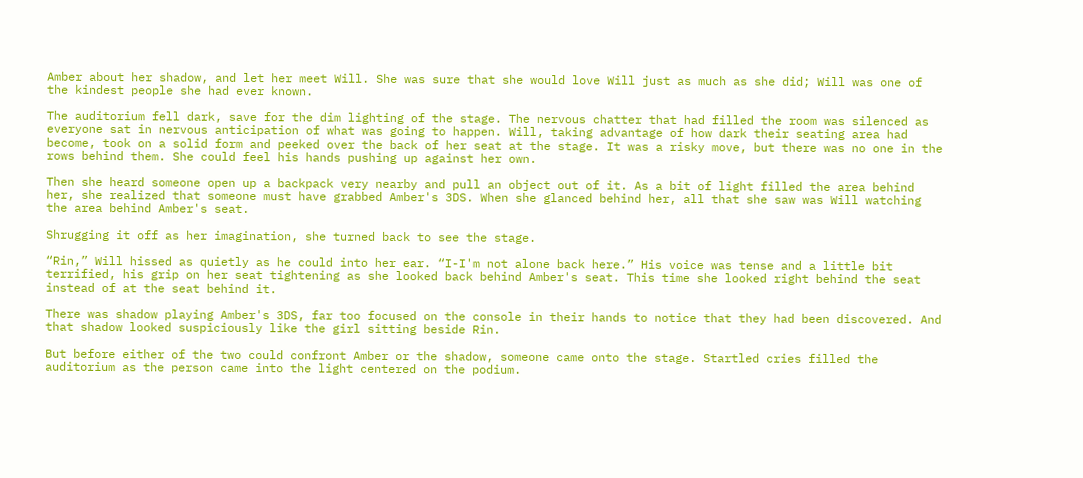Amber about her shadow, and let her meet Will. She was sure that she would love Will just as much as she did; Will was one of the kindest people she had ever known.

The auditorium fell dark, save for the dim lighting of the stage. The nervous chatter that had filled the room was silenced as everyone sat in nervous anticipation of what was going to happen. Will, taking advantage of how dark their seating area had become, took on a solid form and peeked over the back of her seat at the stage. It was a risky move, but there was no one in the rows behind them. She could feel his hands pushing up against her own.

Then she heard someone open up a backpack very nearby and pull an object out of it. As a bit of light filled the area behind her, she realized that someone must have grabbed Amber's 3DS. When she glanced behind her, all that she saw was Will watching the area behind Amber's seat.

Shrugging it off as her imagination, she turned back to see the stage.

“Rin,” Will hissed as quietly as he could into her ear. “I-I'm not alone back here.” His voice was tense and a little bit terrified, his grip on her seat tightening as she looked back behind Amber's seat. This time she looked right behind the seat instead of at the seat behind it.

There was shadow playing Amber's 3DS, far too focused on the console in their hands to notice that they had been discovered. And that shadow looked suspiciously like the girl sitting beside Rin.

But before either of the two could confront Amber or the shadow, someone came onto the stage. Startled cries filled the auditorium as the person came into the light centered on the podium.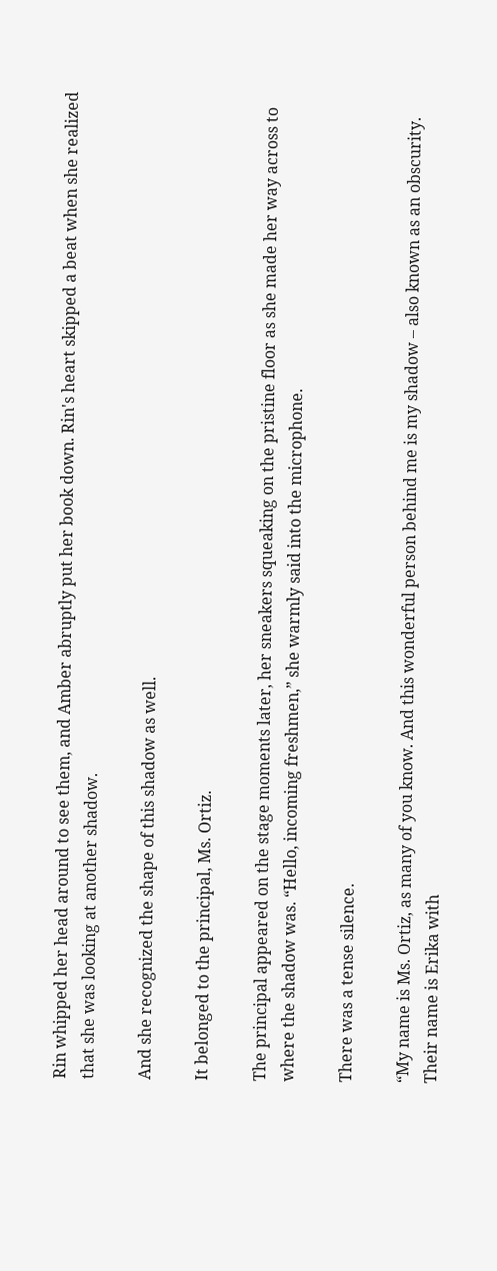Rin whipped her head around to see them, and Amber abruptly put her book down. Rin's heart skipped a beat when she realized that she was looking at another shadow.

And she recognized the shape of this shadow as well.

It belonged to the principal, Ms. Ortiz.

The principal appeared on the stage moments later, her sneakers squeaking on the pristine floor as she made her way across to where the shadow was. “Hello, incoming freshmen,” she warmly said into the microphone.

There was a tense silence.

“My name is Ms. Ortiz, as many of you know. And this wonderful person behind me is my shadow – also known as an obscurity. Their name is Erika with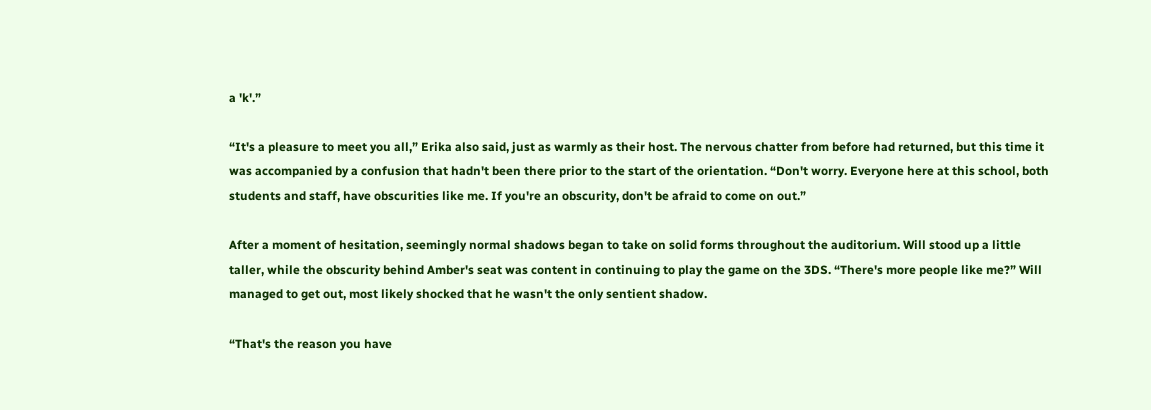a 'k'.”

“It's a pleasure to meet you all,” Erika also said, just as warmly as their host. The nervous chatter from before had returned, but this time it was accompanied by a confusion that hadn't been there prior to the start of the orientation. “Don't worry. Everyone here at this school, both students and staff, have obscurities like me. If you're an obscurity, don't be afraid to come on out.”

After a moment of hesitation, seemingly normal shadows began to take on solid forms throughout the auditorium. Will stood up a little taller, while the obscurity behind Amber's seat was content in continuing to play the game on the 3DS. “There's more people like me?” Will managed to get out, most likely shocked that he wasn't the only sentient shadow.

“That's the reason you have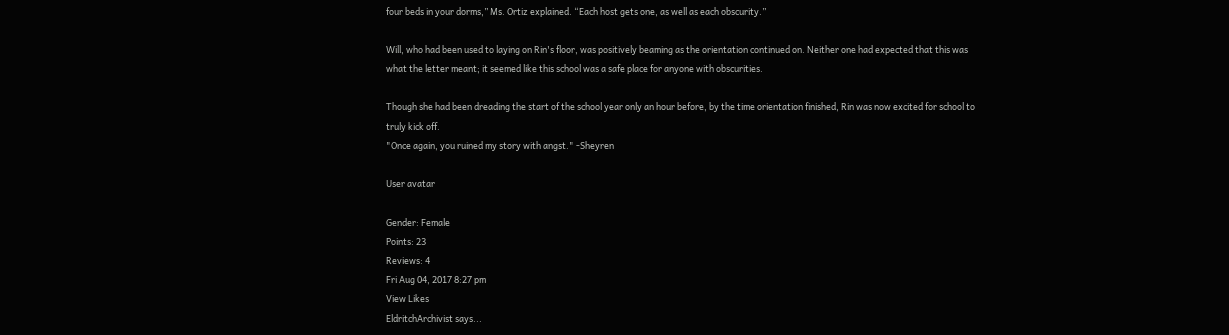four beds in your dorms,” Ms. Ortiz explained. “Each host gets one, as well as each obscurity.”

Will, who had been used to laying on Rin's floor, was positively beaming as the orientation continued on. Neither one had expected that this was what the letter meant; it seemed like this school was a safe place for anyone with obscurities.

Though she had been dreading the start of the school year only an hour before, by the time orientation finished, Rin was now excited for school to truly kick off.
"Once again, you ruined my story with angst." -Sheyren

User avatar

Gender: Female
Points: 23
Reviews: 4
Fri Aug 04, 2017 8:27 pm
View Likes
EldritchArchivist says...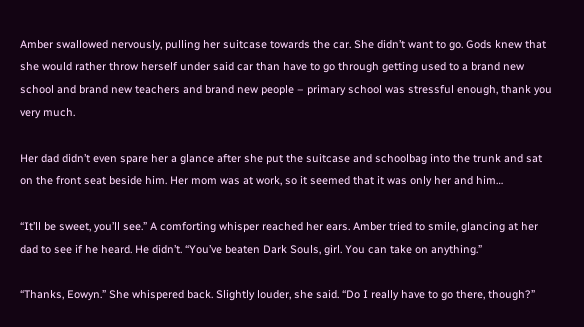Amber swallowed nervously, pulling her suitcase towards the car. She didn’t want to go. Gods knew that she would rather throw herself under said car than have to go through getting used to a brand new school and brand new teachers and brand new people – primary school was stressful enough, thank you very much.

Her dad didn’t even spare her a glance after she put the suitcase and schoolbag into the trunk and sat on the front seat beside him. Her mom was at work, so it seemed that it was only her and him…

“It’ll be sweet, you’ll see.” A comforting whisper reached her ears. Amber tried to smile, glancing at her dad to see if he heard. He didn’t. “You’ve beaten Dark Souls, girl. You can take on anything.”

“Thanks, Eowyn.” She whispered back. Slightly louder, she said. “Do I really have to go there, though?”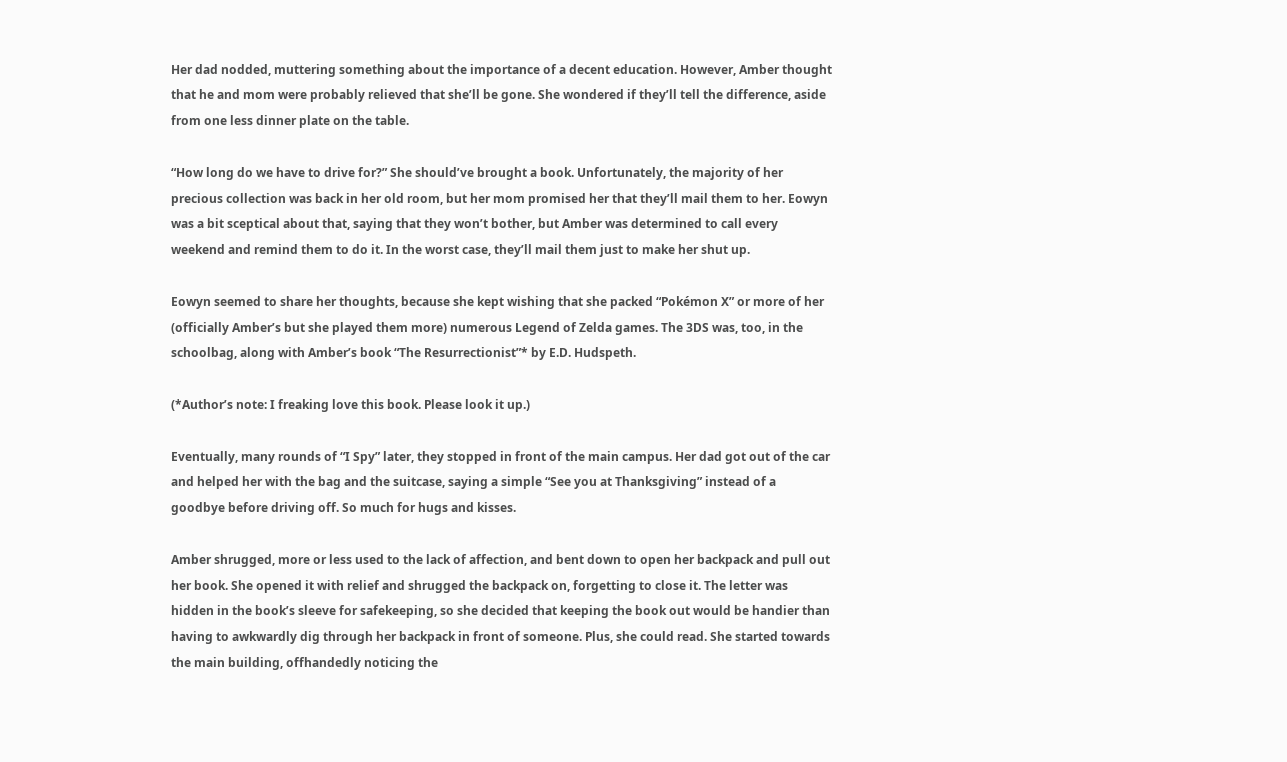Her dad nodded, muttering something about the importance of a decent education. However, Amber thought that he and mom were probably relieved that she’ll be gone. She wondered if they’ll tell the difference, aside from one less dinner plate on the table.

“How long do we have to drive for?” She should’ve brought a book. Unfortunately, the majority of her precious collection was back in her old room, but her mom promised her that they’ll mail them to her. Eowyn was a bit sceptical about that, saying that they won’t bother, but Amber was determined to call every weekend and remind them to do it. In the worst case, they’ll mail them just to make her shut up.

Eowyn seemed to share her thoughts, because she kept wishing that she packed “Pokémon X” or more of her (officially Amber’s but she played them more) numerous Legend of Zelda games. The 3DS was, too, in the schoolbag, along with Amber’s book “The Resurrectionist”* by E.D. Hudspeth.

(*Author’s note: I freaking love this book. Please look it up.)

Eventually, many rounds of “I Spy” later, they stopped in front of the main campus. Her dad got out of the car and helped her with the bag and the suitcase, saying a simple “See you at Thanksgiving” instead of a goodbye before driving off. So much for hugs and kisses.

Amber shrugged, more or less used to the lack of affection, and bent down to open her backpack and pull out her book. She opened it with relief and shrugged the backpack on, forgetting to close it. The letter was hidden in the book’s sleeve for safekeeping, so she decided that keeping the book out would be handier than having to awkwardly dig through her backpack in front of someone. Plus, she could read. She started towards the main building, offhandedly noticing the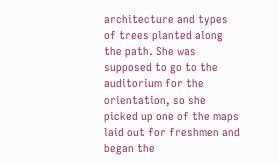architecture and types of trees planted along the path. She was supposed to go to the auditorium for the orientation, so she picked up one of the maps laid out for freshmen and began the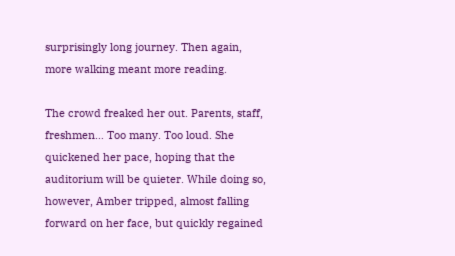surprisingly long journey. Then again, more walking meant more reading.

The crowd freaked her out. Parents, staff, freshmen… Too many. Too loud. She quickened her pace, hoping that the auditorium will be quieter. While doing so, however, Amber tripped, almost falling forward on her face, but quickly regained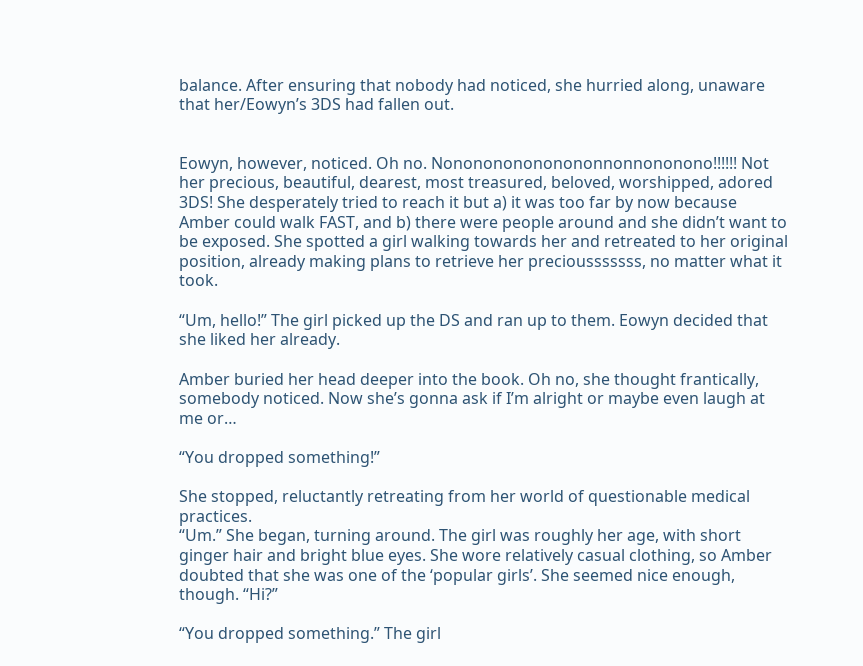balance. After ensuring that nobody had noticed, she hurried along, unaware that her/Eowyn’s 3DS had fallen out.


Eowyn, however, noticed. Oh no. Nononononononononnonnononono!!!!!! Not her precious, beautiful, dearest, most treasured, beloved, worshipped, adored 3DS! She desperately tried to reach it but a) it was too far by now because Amber could walk FAST, and b) there were people around and she didn’t want to be exposed. She spotted a girl walking towards her and retreated to her original position, already making plans to retrieve her preciousssssss, no matter what it took.

“Um, hello!” The girl picked up the DS and ran up to them. Eowyn decided that she liked her already.

Amber buried her head deeper into the book. Oh no, she thought frantically, somebody noticed. Now she’s gonna ask if I’m alright or maybe even laugh at me or…

“You dropped something!”

She stopped, reluctantly retreating from her world of questionable medical practices.
“Um.” She began, turning around. The girl was roughly her age, with short ginger hair and bright blue eyes. She wore relatively casual clothing, so Amber doubted that she was one of the ‘popular girls’. She seemed nice enough, though. “Hi?”

“You dropped something.” The girl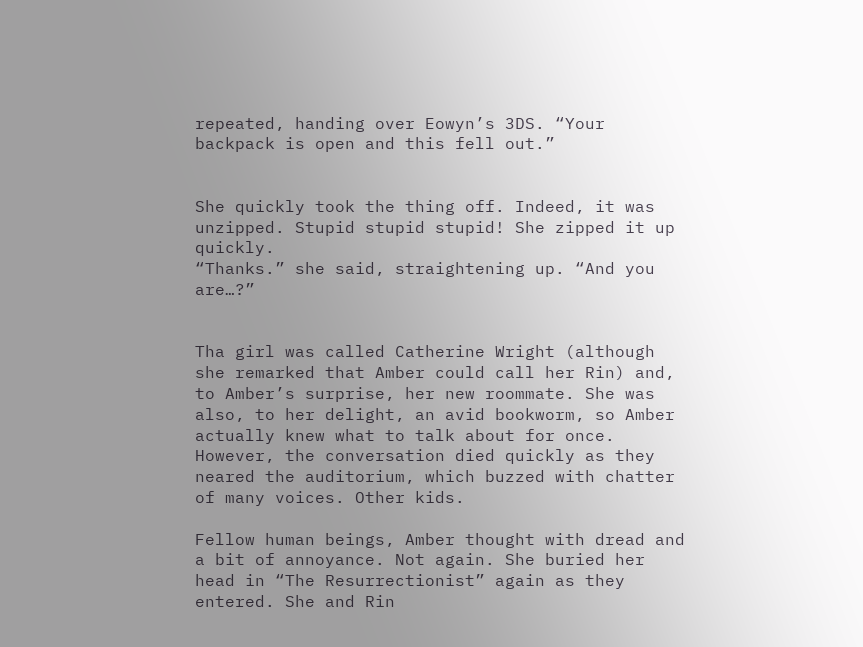repeated, handing over Eowyn’s 3DS. “Your backpack is open and this fell out.”


She quickly took the thing off. Indeed, it was unzipped. Stupid stupid stupid! She zipped it up quickly.
“Thanks.” she said, straightening up. “And you are…?”


Tha girl was called Catherine Wright (although she remarked that Amber could call her Rin) and, to Amber’s surprise, her new roommate. She was also, to her delight, an avid bookworm, so Amber actually knew what to talk about for once. However, the conversation died quickly as they neared the auditorium, which buzzed with chatter of many voices. Other kids.

Fellow human beings, Amber thought with dread and a bit of annoyance. Not again. She buried her head in “The Resurrectionist” again as they entered. She and Rin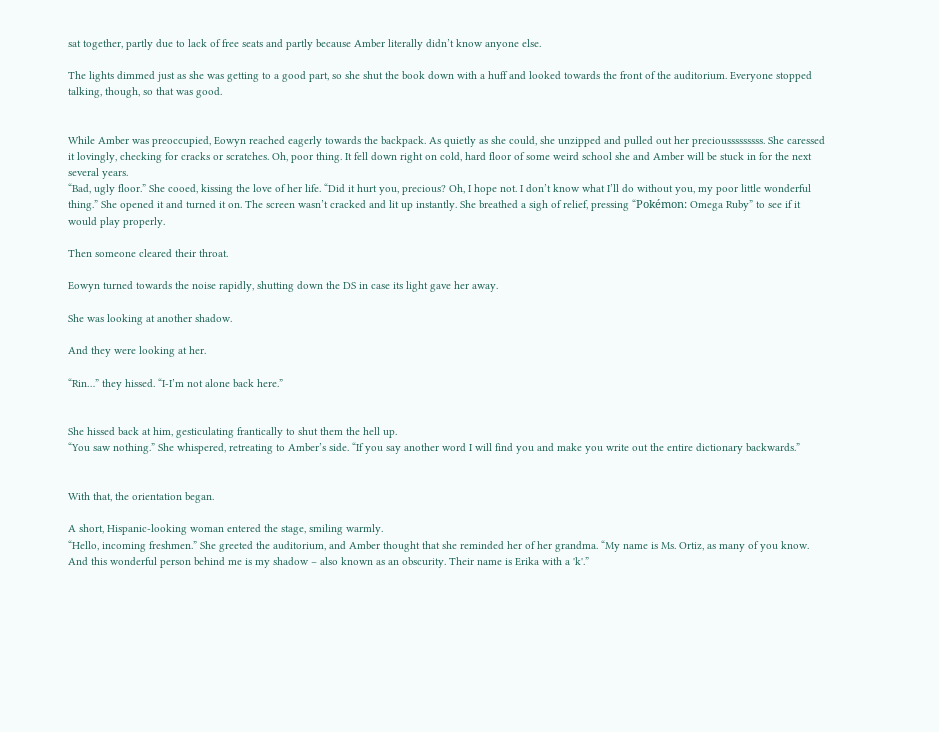sat together, partly due to lack of free seats and partly because Amber literally didn’t know anyone else.

The lights dimmed just as she was getting to a good part, so she shut the book down with a huff and looked towards the front of the auditorium. Everyone stopped talking, though, so that was good.


While Amber was preoccupied, Eowyn reached eagerly towards the backpack. As quietly as she could, she unzipped and pulled out her preciousssssssss. She caressed it lovingly, checking for cracks or scratches. Oh, poor thing. It fell down right on cold, hard floor of some weird school she and Amber will be stuck in for the next several years.
“Bad, ugly floor.” She cooed, kissing the love of her life. “Did it hurt you, precious? Oh, I hope not. I don’t know what I’ll do without you, my poor little wonderful thing.” She opened it and turned it on. The screen wasn’t cracked and lit up instantly. She breathed a sigh of relief, pressing “Pokémon: Omega Ruby” to see if it would play properly.

Then someone cleared their throat.

Eowyn turned towards the noise rapidly, shutting down the DS in case its light gave her away.

She was looking at another shadow.

And they were looking at her.

“Rin…” they hissed. “I-I’m not alone back here.”


She hissed back at him, gesticulating frantically to shut them the hell up.
“You saw nothing.” She whispered, retreating to Amber’s side. “If you say another word I will find you and make you write out the entire dictionary backwards.”


With that, the orientation began.

A short, Hispanic-looking woman entered the stage, smiling warmly.
“Hello, incoming freshmen.” She greeted the auditorium, and Amber thought that she reminded her of her grandma. “My name is Ms. Ortiz, as many of you know. And this wonderful person behind me is my shadow – also known as an obscurity. Their name is Erika with a 'k'.”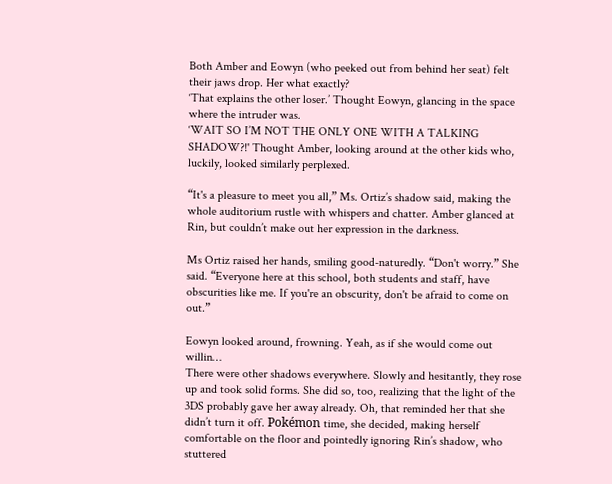Both Amber and Eowyn (who peeked out from behind her seat) felt their jaws drop. Her what exactly?
‘That explains the other loser.’ Thought Eowyn, glancing in the space where the intruder was.
‘WAIT SO I’M NOT THE ONLY ONE WITH A TALKING SHADOW?!' Thought Amber, looking around at the other kids who, luckily, looked similarly perplexed.

“It's a pleasure to meet you all,” Ms. Ortiz’s shadow said, making the whole auditorium rustle with whispers and chatter. Amber glanced at Rin, but couldn’t make out her expression in the darkness.

Ms Ortiz raised her hands, smiling good-naturedly. “Don't worry.” She said. “Everyone here at this school, both students and staff, have obscurities like me. If you're an obscurity, don't be afraid to come on out.”

Eowyn looked around, frowning. Yeah, as if she would come out willin…
There were other shadows everywhere. Slowly and hesitantly, they rose up and took solid forms. She did so, too, realizing that the light of the 3DS probably gave her away already. Oh, that reminded her that she didn’t turn it off. Pokémon time, she decided, making herself comfortable on the floor and pointedly ignoring Rin’s shadow, who stuttered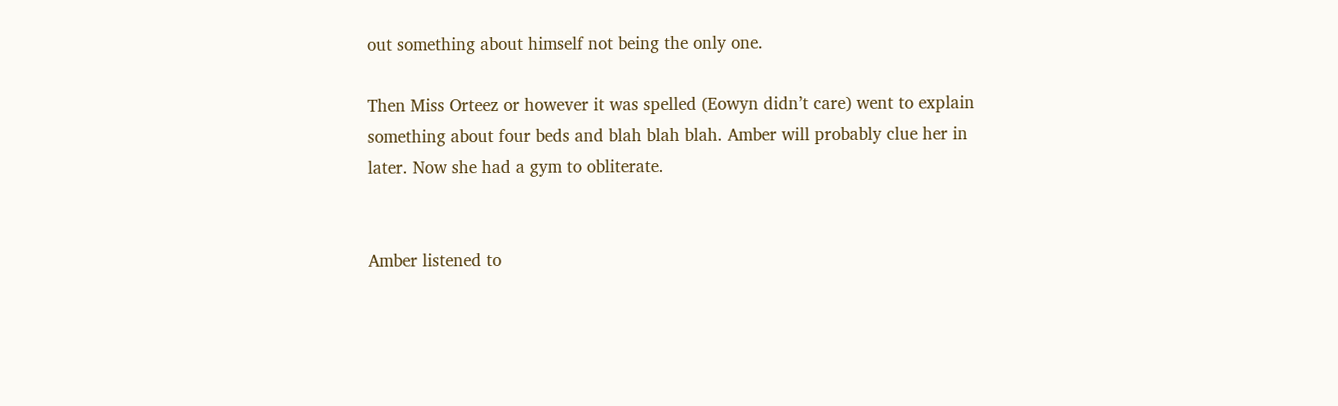out something about himself not being the only one.

Then Miss Orteez or however it was spelled (Eowyn didn’t care) went to explain something about four beds and blah blah blah. Amber will probably clue her in later. Now she had a gym to obliterate.


Amber listened to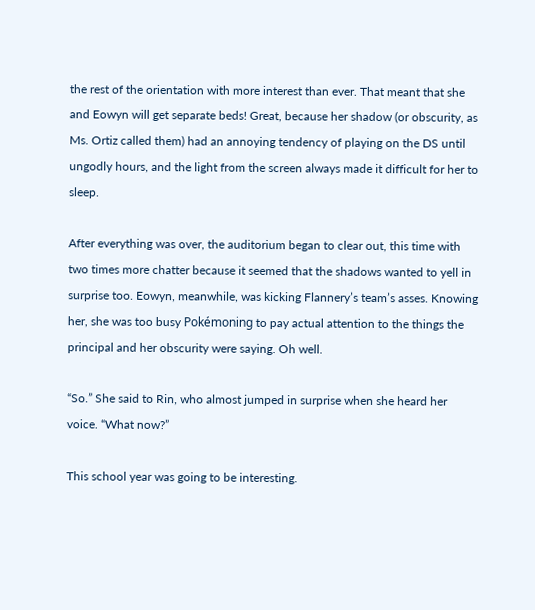the rest of the orientation with more interest than ever. That meant that she and Eowyn will get separate beds! Great, because her shadow (or obscurity, as Ms. Ortiz called them) had an annoying tendency of playing on the DS until ungodly hours, and the light from the screen always made it difficult for her to sleep.

After everything was over, the auditorium began to clear out, this time with two times more chatter because it seemed that the shadows wanted to yell in surprise too. Eowyn, meanwhile, was kicking Flannery’s team’s asses. Knowing her, she was too busy Pokémoning to pay actual attention to the things the principal and her obscurity were saying. Oh well.

“So.” She said to Rin, who almost jumped in surprise when she heard her voice. “What now?”

This school year was going to be interesting.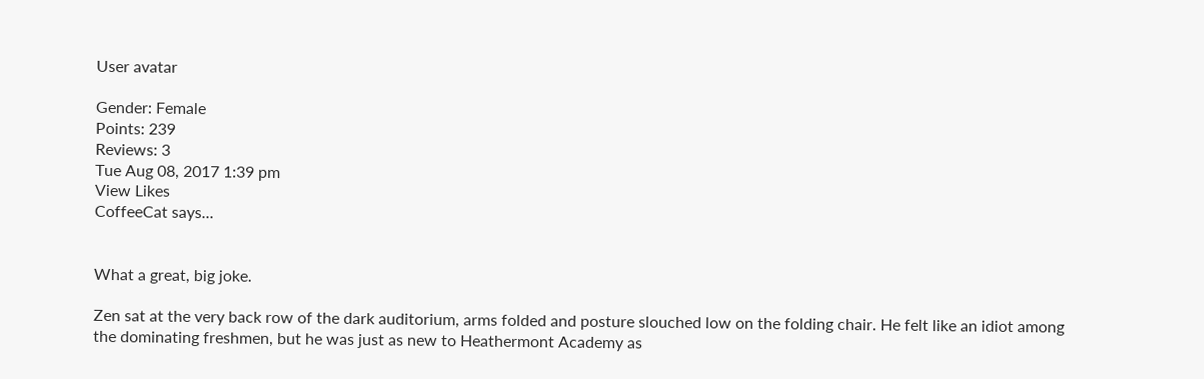User avatar

Gender: Female
Points: 239
Reviews: 3
Tue Aug 08, 2017 1:39 pm
View Likes
CoffeeCat says...


What a great, big joke.

Zen sat at the very back row of the dark auditorium, arms folded and posture slouched low on the folding chair. He felt like an idiot among the dominating freshmen, but he was just as new to Heathermont Academy as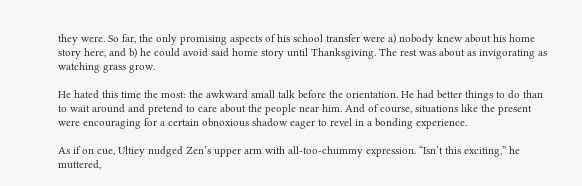they were. So far, the only promising aspects of his school transfer were a) nobody knew about his home story here, and b) he could avoid said home story until Thanksgiving. The rest was about as invigorating as watching grass grow.

He hated this time the most: the awkward small talk before the orientation. He had better things to do than to wait around and pretend to care about the people near him. And of course, situations like the present were encouraging for a certain obnoxious shadow eager to revel in a bonding experience.

As if on cue, Ultiey nudged Zen’s upper arm with all-too-chummy expression. “Isn’t this exciting,” he muttered,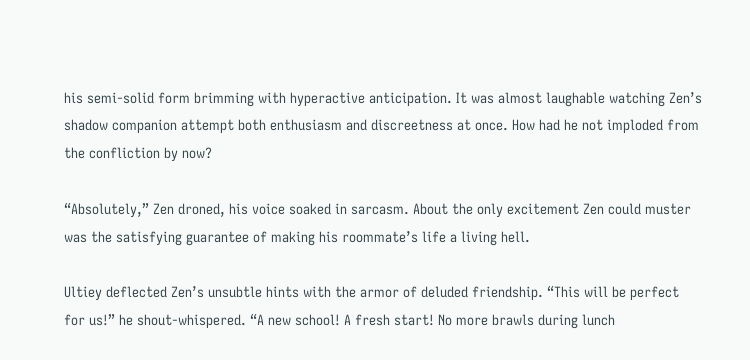his semi-solid form brimming with hyperactive anticipation. It was almost laughable watching Zen’s shadow companion attempt both enthusiasm and discreetness at once. How had he not imploded from the confliction by now?

“Absolutely,” Zen droned, his voice soaked in sarcasm. About the only excitement Zen could muster was the satisfying guarantee of making his roommate’s life a living hell.

Ultiey deflected Zen’s unsubtle hints with the armor of deluded friendship. “This will be perfect for us!” he shout-whispered. “A new school! A fresh start! No more brawls during lunch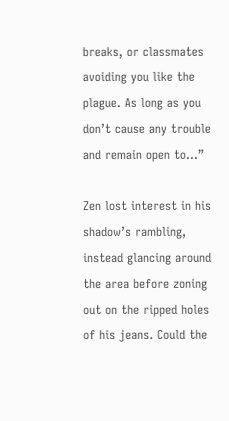breaks, or classmates avoiding you like the plague. As long as you don’t cause any trouble and remain open to…”

Zen lost interest in his shadow’s rambling, instead glancing around the area before zoning out on the ripped holes of his jeans. Could the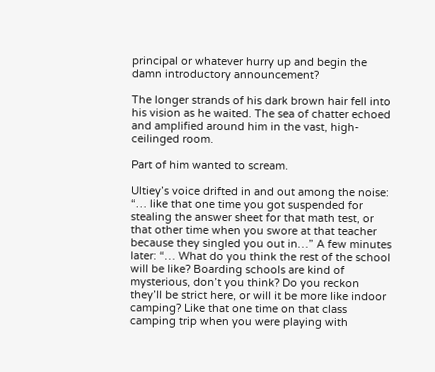principal or whatever hurry up and begin the damn introductory announcement?

The longer strands of his dark brown hair fell into his vision as he waited. The sea of chatter echoed and amplified around him in the vast, high-ceilinged room.

Part of him wanted to scream.

Ultiey’s voice drifted in and out among the noise: “… like that one time you got suspended for stealing the answer sheet for that math test, or that other time when you swore at that teacher because they singled you out in…” A few minutes later: “… What do you think the rest of the school will be like? Boarding schools are kind of mysterious, don’t you think? Do you reckon they’ll be strict here, or will it be more like indoor camping? Like that one time on that class camping trip when you were playing with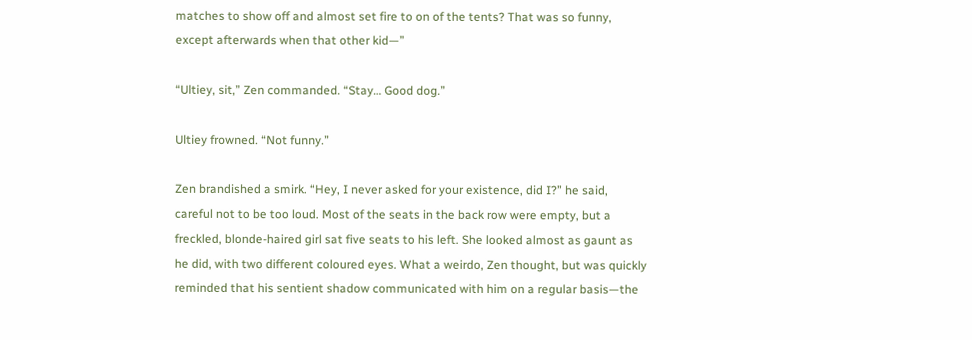matches to show off and almost set fire to on of the tents? That was so funny, except afterwards when that other kid—”

“Ultiey, sit,” Zen commanded. “Stay… Good dog.”

Ultiey frowned. “Not funny.”

Zen brandished a smirk. “Hey, I never asked for your existence, did I?” he said, careful not to be too loud. Most of the seats in the back row were empty, but a freckled, blonde-haired girl sat five seats to his left. She looked almost as gaunt as he did, with two different coloured eyes. What a weirdo, Zen thought, but was quickly reminded that his sentient shadow communicated with him on a regular basis—the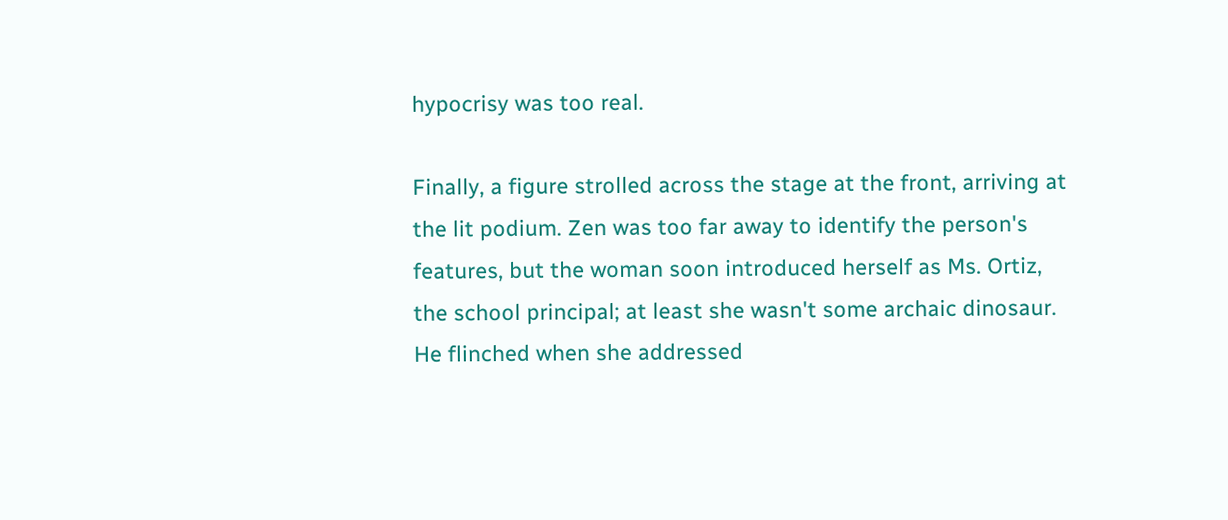hypocrisy was too real.

Finally, a figure strolled across the stage at the front, arriving at the lit podium. Zen was too far away to identify the person's features, but the woman soon introduced herself as Ms. Ortiz, the school principal; at least she wasn't some archaic dinosaur. He flinched when she addressed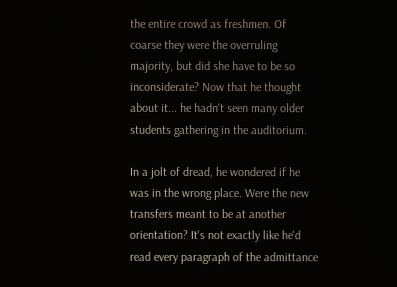the entire crowd as freshmen. Of coarse they were the overruling majority, but did she have to be so inconsiderate? Now that he thought about it... he hadn't seen many older students gathering in the auditorium.

In a jolt of dread, he wondered if he was in the wrong place. Were the new transfers meant to be at another orientation? It's not exactly like he'd read every paragraph of the admittance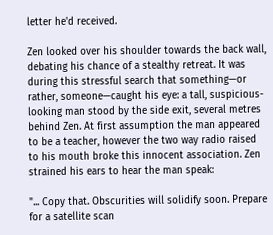letter he'd received.

Zen looked over his shoulder towards the back wall, debating his chance of a stealthy retreat. It was during this stressful search that something—or rather, someone—caught his eye: a tall, suspicious-looking man stood by the side exit, several metres behind Zen. At first assumption the man appeared to be a teacher, however the two way radio raised to his mouth broke this innocent association. Zen strained his ears to hear the man speak:

"... Copy that. Obscurities will solidify soon. Prepare for a satellite scan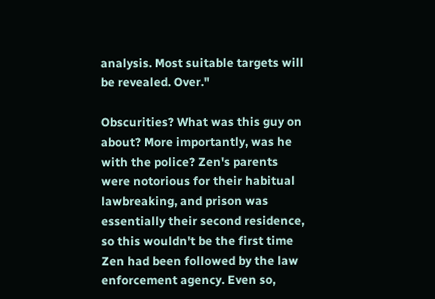analysis. Most suitable targets will be revealed. Over."

Obscurities? What was this guy on about? More importantly, was he with the police? Zen's parents were notorious for their habitual lawbreaking, and prison was essentially their second residence, so this wouldn't be the first time Zen had been followed by the law enforcement agency. Even so,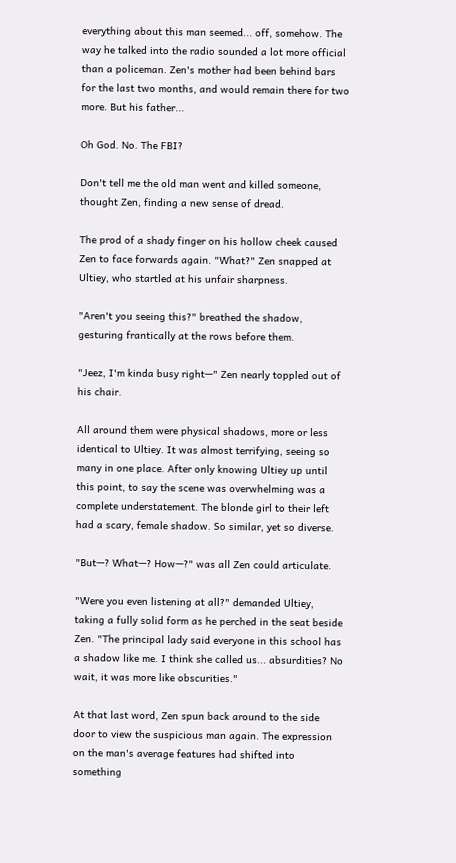everything about this man seemed... off, somehow. The way he talked into the radio sounded a lot more official than a policeman. Zen's mother had been behind bars for the last two months, and would remain there for two more. But his father...

Oh God. No. The FBI?

Don't tell me the old man went and killed someone, thought Zen, finding a new sense of dread.

The prod of a shady finger on his hollow cheek caused Zen to face forwards again. "What?" Zen snapped at Ultiey, who startled at his unfair sharpness.

"Aren't you seeing this?" breathed the shadow, gesturing frantically at the rows before them.

"Jeez, I'm kinda busy right—" Zen nearly toppled out of his chair.

All around them were physical shadows, more or less identical to Ultiey. It was almost terrifying, seeing so many in one place. After only knowing Ultiey up until this point, to say the scene was overwhelming was a complete understatement. The blonde girl to their left had a scary, female shadow. So similar, yet so diverse.

"But—? What—? How—?" was all Zen could articulate.

"Were you even listening at all?" demanded Ultiey, taking a fully solid form as he perched in the seat beside Zen. "The principal lady said everyone in this school has a shadow like me. I think she called us... absurdities? No wait, it was more like obscurities."

At that last word, Zen spun back around to the side door to view the suspicious man again. The expression on the man's average features had shifted into something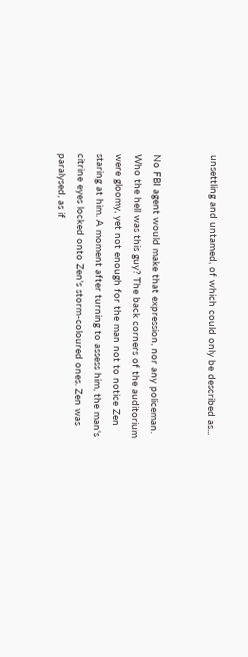unsettling and untamed, of which could only be described as...


No FBI agent would make that expression, nor any policeman. Who the hell was this guy? The back corners of the auditorium were gloomy, yet not enough for the man not to notice Zen staring at him. A moment after turning to assess him, the man's citrine eyes locked onto Zen's storm-coloured ones. Zen was paralysed, as if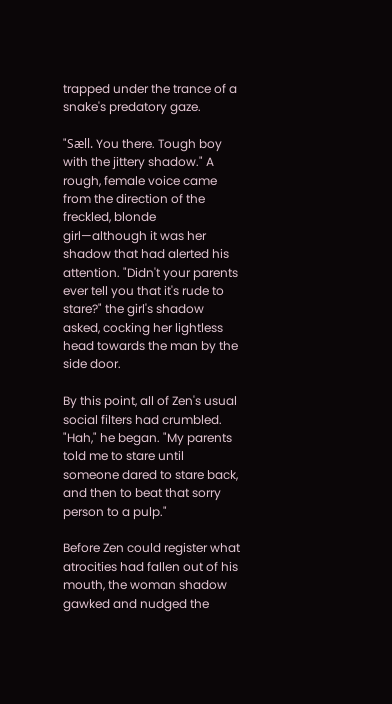trapped under the trance of a snake's predatory gaze.

"Sæll. You there. Tough boy with the jittery shadow." A rough, female voice came from the direction of the freckled, blonde girl—although it was her shadow that had alerted his attention. "Didn't your parents ever tell you that it's rude to stare?" the girl's shadow asked, cocking her lightless head towards the man by the side door.

By this point, all of Zen's usual social filters had crumbled. "Hah," he began. "My parents told me to stare until someone dared to stare back, and then to beat that sorry person to a pulp."

Before Zen could register what atrocities had fallen out of his mouth, the woman shadow gawked and nudged the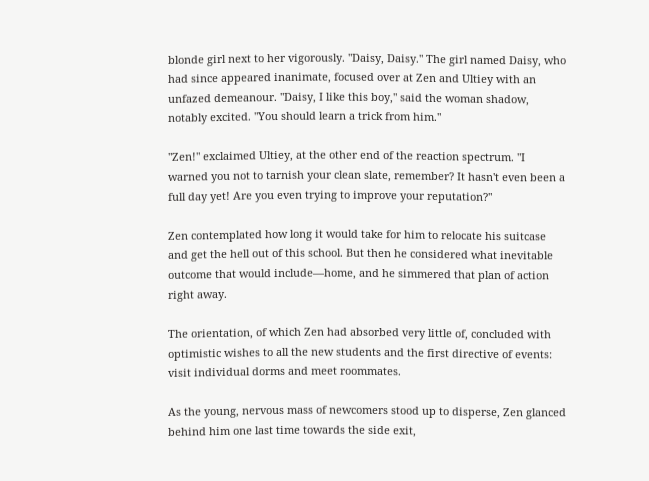blonde girl next to her vigorously. "Daisy, Daisy." The girl named Daisy, who had since appeared inanimate, focused over at Zen and Ultiey with an unfazed demeanour. "Daisy, I like this boy," said the woman shadow, notably excited. "You should learn a trick from him."

"Zen!" exclaimed Ultiey, at the other end of the reaction spectrum. "I warned you not to tarnish your clean slate, remember? It hasn't even been a full day yet! Are you even trying to improve your reputation?"

Zen contemplated how long it would take for him to relocate his suitcase and get the hell out of this school. But then he considered what inevitable outcome that would include—home, and he simmered that plan of action right away.

The orientation, of which Zen had absorbed very little of, concluded with optimistic wishes to all the new students and the first directive of events: visit individual dorms and meet roommates.

As the young, nervous mass of newcomers stood up to disperse, Zen glanced behind him one last time towards the side exit,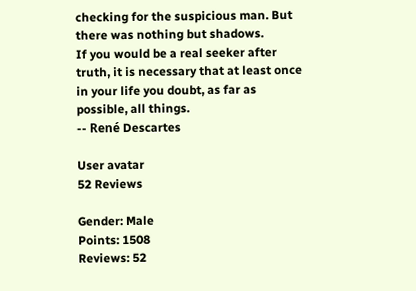checking for the suspicious man. But there was nothing but shadows.
If you would be a real seeker after truth, it is necessary that at least once in your life you doubt, as far as possible, all things.
-- René Descartes

User avatar
52 Reviews

Gender: Male
Points: 1508
Reviews: 52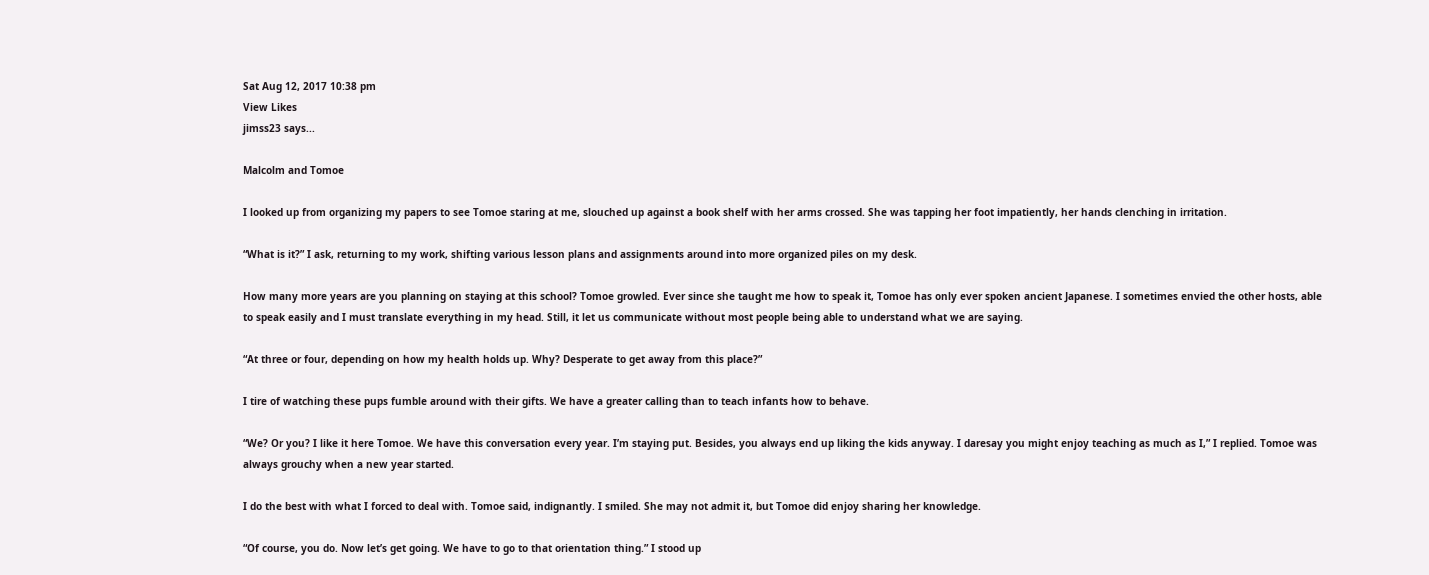Sat Aug 12, 2017 10:38 pm
View Likes
jimss23 says...

Malcolm and Tomoe

I looked up from organizing my papers to see Tomoe staring at me, slouched up against a book shelf with her arms crossed. She was tapping her foot impatiently, her hands clenching in irritation.

“What is it?” I ask, returning to my work, shifting various lesson plans and assignments around into more organized piles on my desk.

How many more years are you planning on staying at this school? Tomoe growled. Ever since she taught me how to speak it, Tomoe has only ever spoken ancient Japanese. I sometimes envied the other hosts, able to speak easily and I must translate everything in my head. Still, it let us communicate without most people being able to understand what we are saying.

“At three or four, depending on how my health holds up. Why? Desperate to get away from this place?”

I tire of watching these pups fumble around with their gifts. We have a greater calling than to teach infants how to behave.

“We? Or you? I like it here Tomoe. We have this conversation every year. I’m staying put. Besides, you always end up liking the kids anyway. I daresay you might enjoy teaching as much as I,” I replied. Tomoe was always grouchy when a new year started.

I do the best with what I forced to deal with. Tomoe said, indignantly. I smiled. She may not admit it, but Tomoe did enjoy sharing her knowledge.

“Of course, you do. Now let’s get going. We have to go to that orientation thing.” I stood up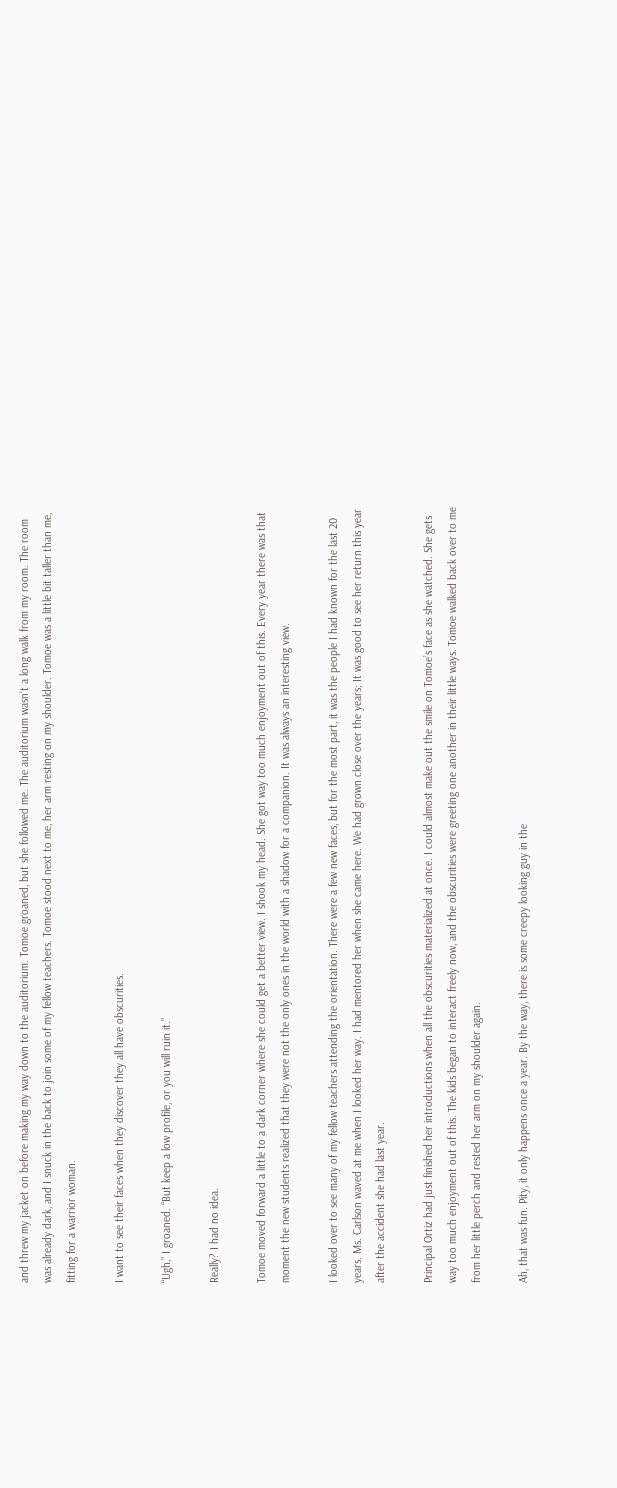and threw my jacket on before making my way down to the auditorium. Tomoe groaned, but she followed me. The auditorium wasn’t a long walk from my room. The room was already dark, and I snuck in the back to join some of my fellow teachers. Tomoe stood next to me, her arm resting on my shoulder. Tomoe was a little bit taller than me, fitting for a warrior woman.

I want to see their faces when they discover they all have obscurities.

“Ugh,” I groaned. “But keep a low profile, or you will ruin it.”

Really? I had no idea.

Tomoe moved forward a little to a dark corner where she could get a better view. I shook my head. She got way too much enjoyment out of this. Every year there was that moment the new students realized that they were not the only ones in the world with a shadow for a companion. It was always an interesting view.

I looked over to see many of my fellow teachers attending the orientation. There were a few new faces, but for the most part, it was the people I had known for the last 20 years. Ms. Carlson waved at me when I looked her way. I had mentored her when she came here. We had grown close over the years; It was good to see her return this year after the accident she had last year.

Principal Ortiz had just finished her introductions when all the obscurities materialized at once. I could almost make out the smile on Tomoe’s face as she watched. She gets way too much enjoyment out of this. The kids began to interact freely now, and the obscurities were greeting one another in their little ways. Tomoe walked back over to me from her little perch and rested her arm on my shoulder again.

Ah, that was fun. Pity, it only happens once a year. By the way, there is some creepy looking guy in the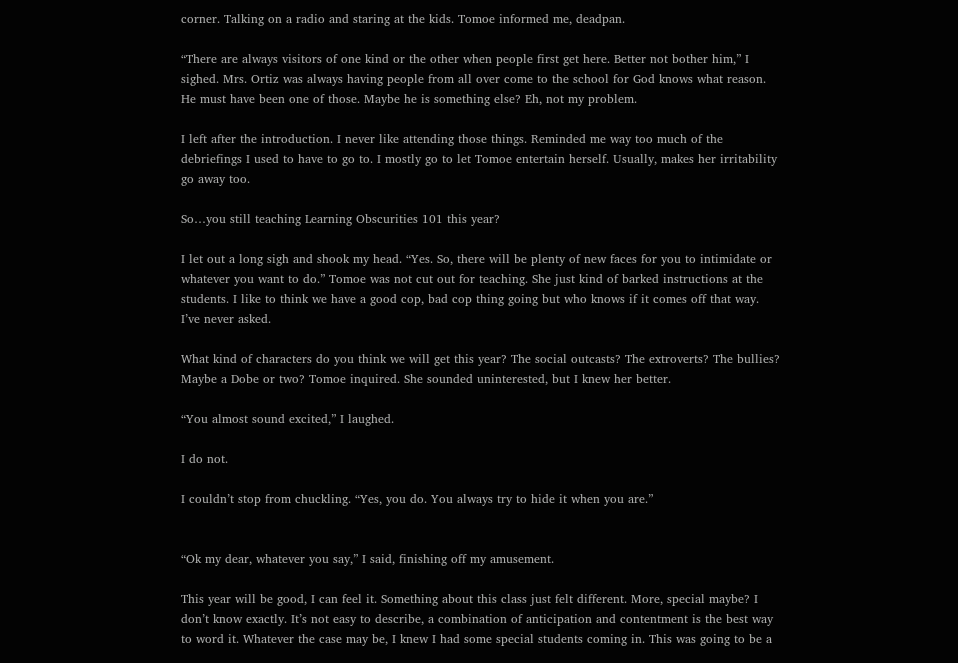corner. Talking on a radio and staring at the kids. Tomoe informed me, deadpan.

“There are always visitors of one kind or the other when people first get here. Better not bother him,” I sighed. Mrs. Ortiz was always having people from all over come to the school for God knows what reason. He must have been one of those. Maybe he is something else? Eh, not my problem.

I left after the introduction. I never like attending those things. Reminded me way too much of the debriefings I used to have to go to. I mostly go to let Tomoe entertain herself. Usually, makes her irritability go away too.

So…you still teaching Learning Obscurities 101 this year?

I let out a long sigh and shook my head. “Yes. So, there will be plenty of new faces for you to intimidate or whatever you want to do.” Tomoe was not cut out for teaching. She just kind of barked instructions at the students. I like to think we have a good cop, bad cop thing going but who knows if it comes off that way. I’ve never asked.

What kind of characters do you think we will get this year? The social outcasts? The extroverts? The bullies? Maybe a Dobe or two? Tomoe inquired. She sounded uninterested, but I knew her better.

“You almost sound excited,” I laughed.

I do not.

I couldn’t stop from chuckling. “Yes, you do. You always try to hide it when you are.”


“Ok my dear, whatever you say,” I said, finishing off my amusement.

This year will be good, I can feel it. Something about this class just felt different. More, special maybe? I don’t know exactly. It’s not easy to describe, a combination of anticipation and contentment is the best way to word it. Whatever the case may be, I knew I had some special students coming in. This was going to be a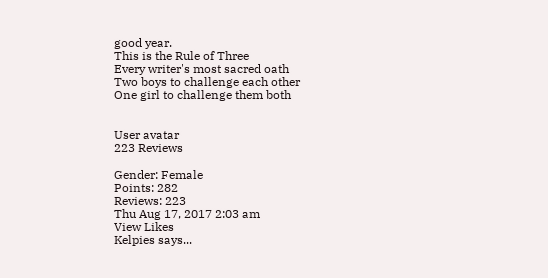good year.
This is the Rule of Three
Every writer's most sacred oath
Two boys to challenge each other
One girl to challenge them both


User avatar
223 Reviews

Gender: Female
Points: 282
Reviews: 223
Thu Aug 17, 2017 2:03 am
View Likes
Kelpies says...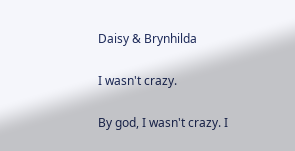Daisy & Brynhilda

I wasn't crazy.

By god, I wasn't crazy. I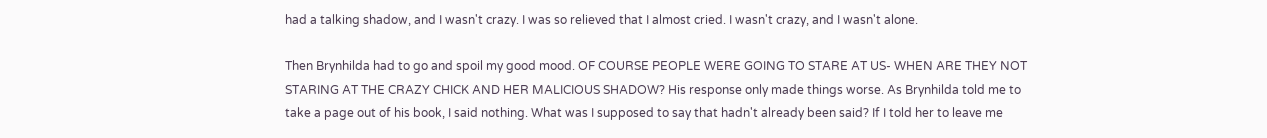had a talking shadow, and I wasn't crazy. I was so relieved that I almost cried. I wasn't crazy, and I wasn't alone.

Then Brynhilda had to go and spoil my good mood. OF COURSE PEOPLE WERE GOING TO STARE AT US- WHEN ARE THEY NOT STARING AT THE CRAZY CHICK AND HER MALICIOUS SHADOW? His response only made things worse. As Brynhilda told me to take a page out of his book, I said nothing. What was I supposed to say that hadn't already been said? If I told her to leave me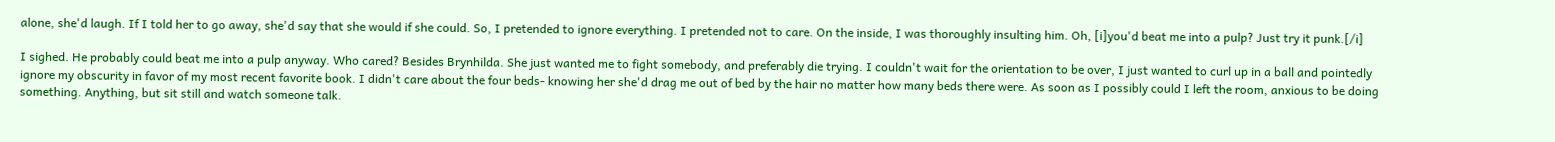alone, she'd laugh. If I told her to go away, she'd say that she would if she could. So, I pretended to ignore everything. I pretended not to care. On the inside, I was thoroughly insulting him. Oh, [i]you'd beat me into a pulp? Just try it punk.[/i]

I sighed. He probably could beat me into a pulp anyway. Who cared? Besides Brynhilda. She just wanted me to fight somebody, and preferably die trying. I couldn't wait for the orientation to be over, I just wanted to curl up in a ball and pointedly ignore my obscurity in favor of my most recent favorite book. I didn't care about the four beds- knowing her she'd drag me out of bed by the hair no matter how many beds there were. As soon as I possibly could I left the room, anxious to be doing something. Anything, but sit still and watch someone talk.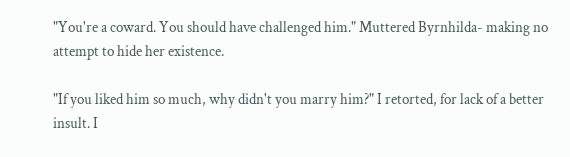"You're a coward. You should have challenged him." Muttered Byrnhilda- making no attempt to hide her existence.

"If you liked him so much, why didn't you marry him?" I retorted, for lack of a better insult. I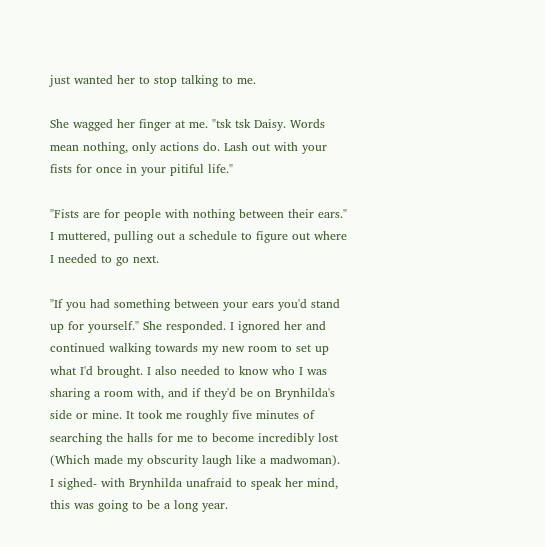just wanted her to stop talking to me.

She wagged her finger at me. "tsk tsk Daisy. Words mean nothing, only actions do. Lash out with your fists for once in your pitiful life."

"Fists are for people with nothing between their ears." I muttered, pulling out a schedule to figure out where I needed to go next.

"If you had something between your ears you'd stand up for yourself." She responded. I ignored her and continued walking towards my new room to set up what I'd brought. I also needed to know who I was sharing a room with, and if they'd be on Brynhilda's side or mine. It took me roughly five minutes of searching the halls for me to become incredibly lost (Which made my obscurity laugh like a madwoman). I sighed- with Brynhilda unafraid to speak her mind, this was going to be a long year.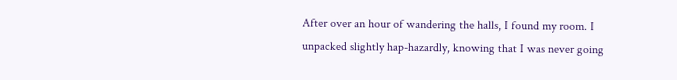After over an hour of wandering the halls, I found my room. I unpacked slightly hap-hazardly, knowing that I was never going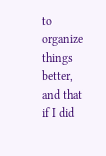to organize things better, and that if I did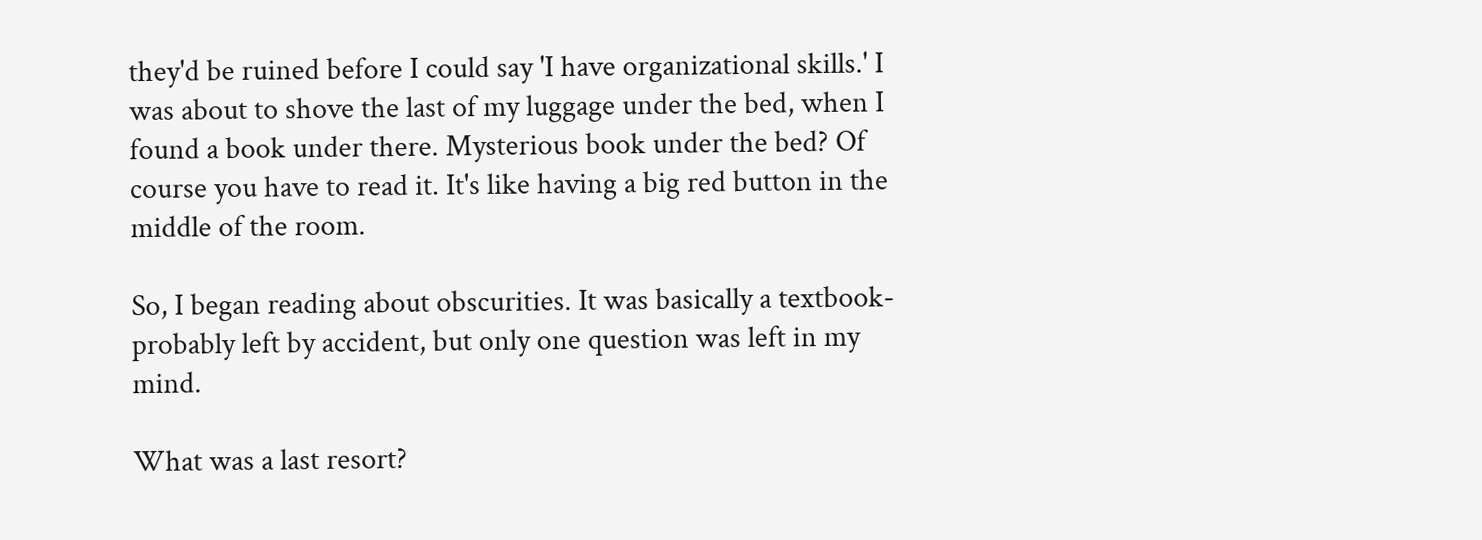they'd be ruined before I could say 'I have organizational skills.' I was about to shove the last of my luggage under the bed, when I found a book under there. Mysterious book under the bed? Of course you have to read it. It's like having a big red button in the middle of the room.

So, I began reading about obscurities. It was basically a textbook- probably left by accident, but only one question was left in my mind.

What was a last resort?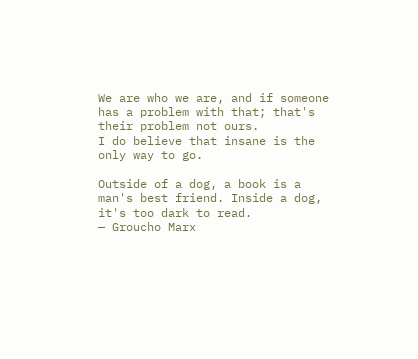We are who we are, and if someone has a problem with that; that's their problem not ours.
I do believe that insane is the only way to go.

Outside of a dog, a book is a man's best friend. Inside a dog, it's too dark to read.
— Groucho Marx